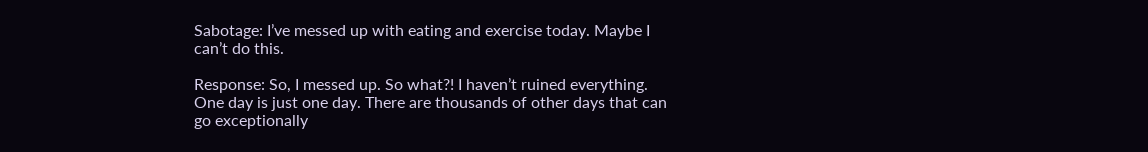Sabotage: I’ve messed up with eating and exercise today. Maybe I can’t do this.

Response: So, I messed up. So what?! I haven’t ruined everything. One day is just one day. There are thousands of other days that can go exceptionally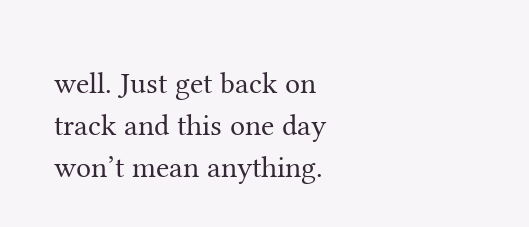well. Just get back on track and this one day won’t mean anything.